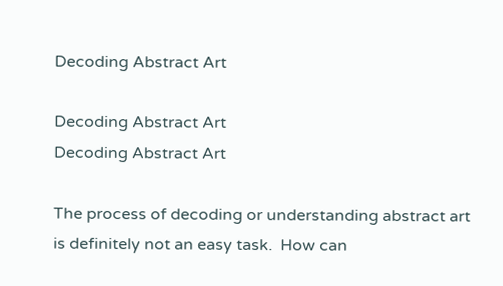Decoding Abstract Art

Decoding Abstract Art
Decoding Abstract Art

The process of decoding or understanding abstract art is definitely not an easy task.  How can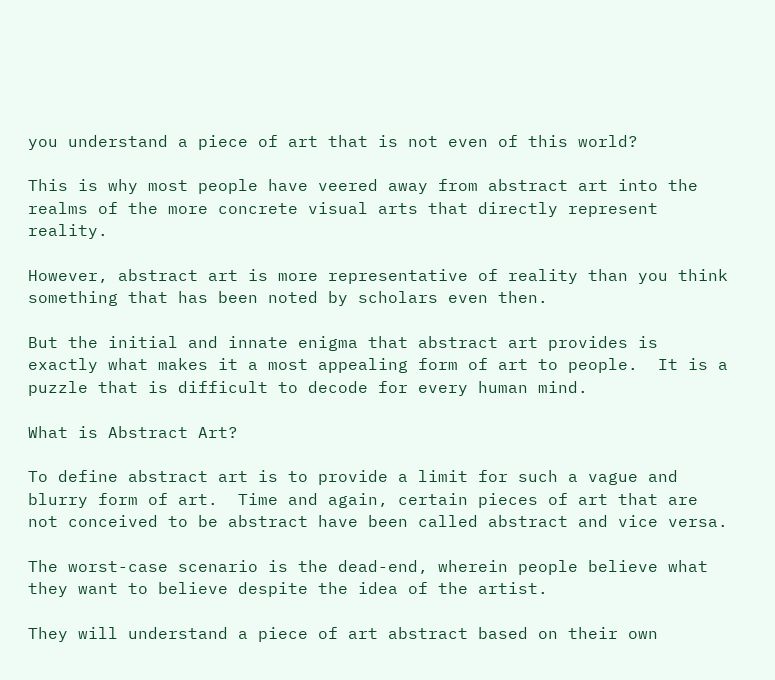you understand a piece of art that is not even of this world?

This is why most people have veered away from abstract art into the realms of the more concrete visual arts that directly represent reality.

However, abstract art is more representative of reality than you think something that has been noted by scholars even then.

But the initial and innate enigma that abstract art provides is exactly what makes it a most appealing form of art to people.  It is a puzzle that is difficult to decode for every human mind.

What is Abstract Art?

To define abstract art is to provide a limit for such a vague and blurry form of art.  Time and again, certain pieces of art that are not conceived to be abstract have been called abstract and vice versa.

The worst-case scenario is the dead-end, wherein people believe what they want to believe despite the idea of the artist.

They will understand a piece of art abstract based on their own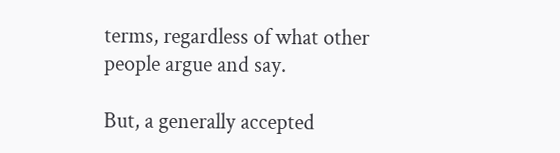terms, regardless of what other people argue and say.

But, a generally accepted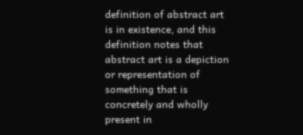definition of abstract art is in existence, and this definition notes that abstract art is a depiction or representation of something that is concretely and wholly present in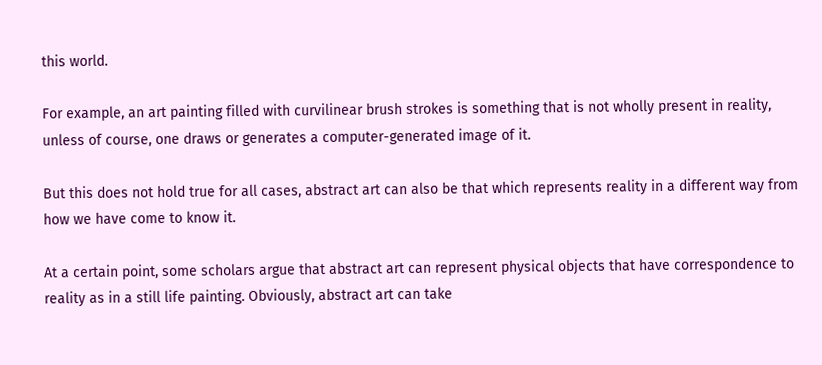this world.

For example, an art painting filled with curvilinear brush strokes is something that is not wholly present in reality, unless of course, one draws or generates a computer-generated image of it.

But this does not hold true for all cases, abstract art can also be that which represents reality in a different way from how we have come to know it.

At a certain point, some scholars argue that abstract art can represent physical objects that have correspondence to reality as in a still life painting. Obviously, abstract art can take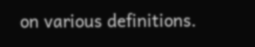on various definitions.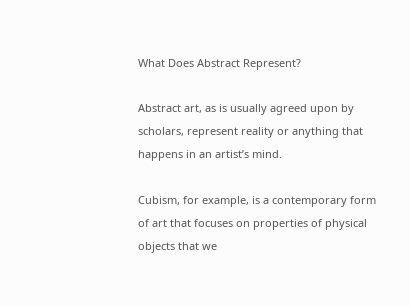What Does Abstract Represent?

Abstract art, as is usually agreed upon by scholars, represent reality or anything that happens in an artist’s mind.

Cubism, for example, is a contemporary form of art that focuses on properties of physical objects that we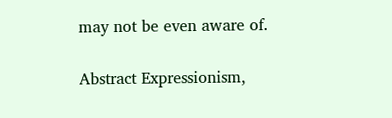may not be even aware of.

Abstract Expressionism,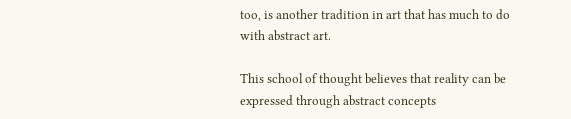too, is another tradition in art that has much to do with abstract art.

This school of thought believes that reality can be expressed through abstract concepts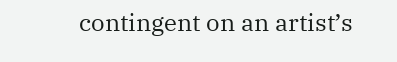contingent on an artist’s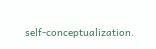self-conceptualization.